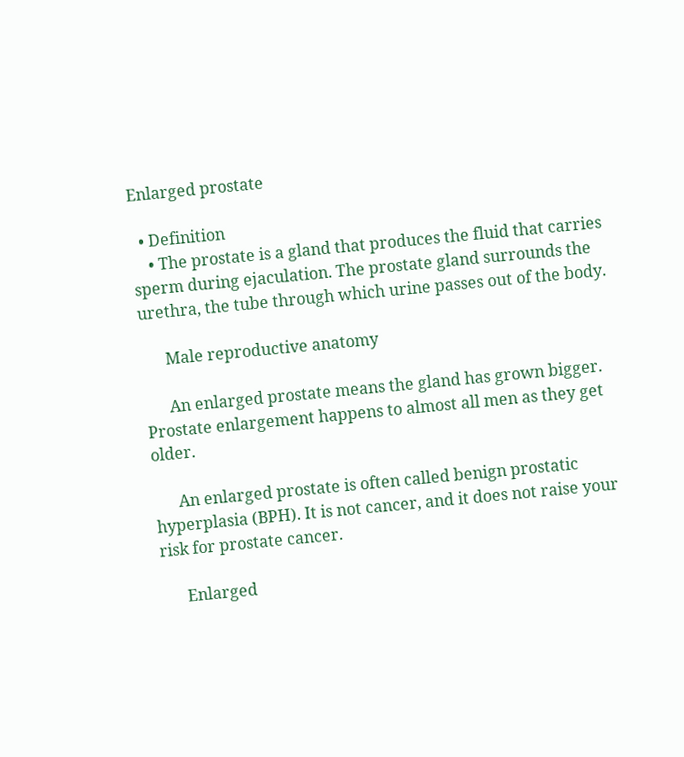Enlarged prostate

  • Definition
    • The prostate is a gland that produces the fluid that carries sperm during ejaculation. The prostate gland surrounds the urethra, the tube through which urine passes out of the body.

      Male reproductive anatomy

      An enlarged prostate means the gland has grown bigger. Prostate enlargement happens to almost all men as they get older.

      An enlarged prostate is often called benign prostatic hyperplasia (BPH). It is not cancer, and it does not raise your risk for prostate cancer.

      Enlarged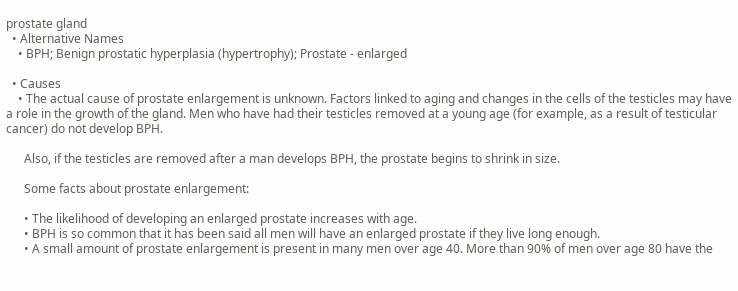prostate gland
  • Alternative Names
    • BPH; Benign prostatic hyperplasia (hypertrophy); Prostate - enlarged

  • Causes
    • The actual cause of prostate enlargement is unknown. Factors linked to aging and changes in the cells of the testicles may have a role in the growth of the gland. Men who have had their testicles removed at a young age (for example, as a result of testicular cancer) do not develop BPH.

      Also, if the testicles are removed after a man develops BPH, the prostate begins to shrink in size.

      Some facts about prostate enlargement:

      • The likelihood of developing an enlarged prostate increases with age.
      • BPH is so common that it has been said all men will have an enlarged prostate if they live long enough.
      • A small amount of prostate enlargement is present in many men over age 40. More than 90% of men over age 80 have the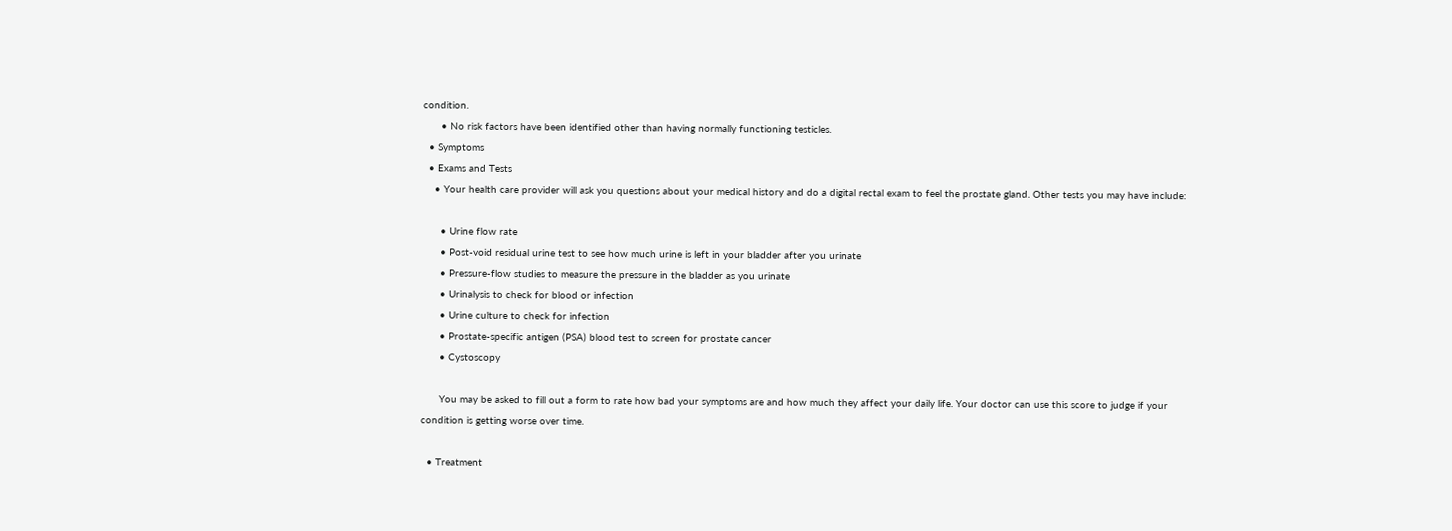condition.
      • No risk factors have been identified other than having normally functioning testicles.
  • Symptoms
  • Exams and Tests
    • Your health care provider will ask you questions about your medical history and do a digital rectal exam to feel the prostate gland. Other tests you may have include:

      • Urine flow rate
      • Post-void residual urine test to see how much urine is left in your bladder after you urinate
      • Pressure-flow studies to measure the pressure in the bladder as you urinate
      • Urinalysis to check for blood or infection
      • Urine culture to check for infection
      • Prostate-specific antigen (PSA) blood test to screen for prostate cancer
      • Cystoscopy

      You may be asked to fill out a form to rate how bad your symptoms are and how much they affect your daily life. Your doctor can use this score to judge if your condition is getting worse over time.

  • Treatment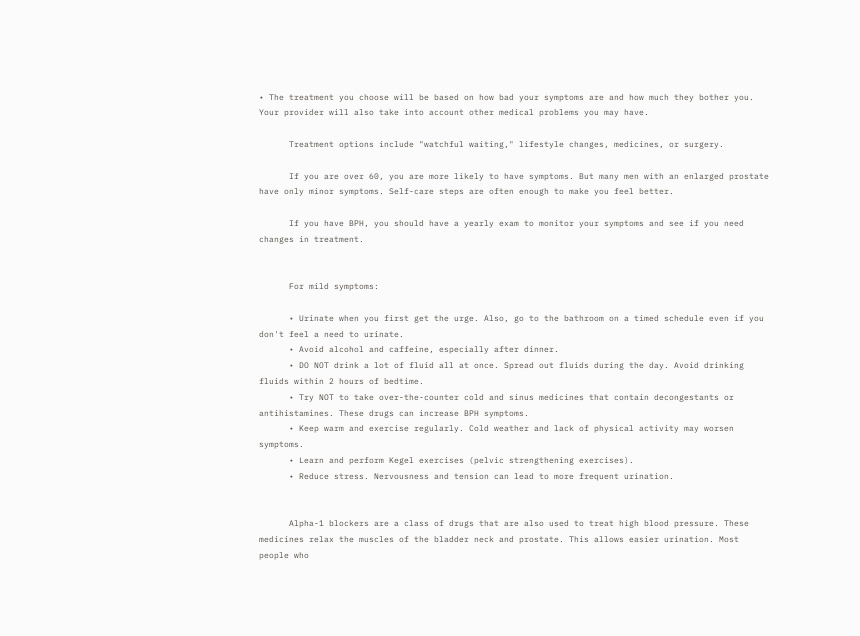• The treatment you choose will be based on how bad your symptoms are and how much they bother you. Your provider will also take into account other medical problems you may have.

      Treatment options include "watchful waiting," lifestyle changes, medicines, or surgery.

      If you are over 60, you are more likely to have symptoms. But many men with an enlarged prostate have only minor symptoms. Self-care steps are often enough to make you feel better.

      If you have BPH, you should have a yearly exam to monitor your symptoms and see if you need changes in treatment.


      For mild symptoms:

      • Urinate when you first get the urge. Also, go to the bathroom on a timed schedule even if you don't feel a need to urinate.
      • Avoid alcohol and caffeine, especially after dinner.
      • DO NOT drink a lot of fluid all at once. Spread out fluids during the day. Avoid drinking fluids within 2 hours of bedtime.
      • Try NOT to take over-the-counter cold and sinus medicines that contain decongestants or antihistamines. These drugs can increase BPH symptoms.
      • Keep warm and exercise regularly. Cold weather and lack of physical activity may worsen symptoms.
      • Learn and perform Kegel exercises (pelvic strengthening exercises).
      • Reduce stress. Nervousness and tension can lead to more frequent urination.


      Alpha-1 blockers are a class of drugs that are also used to treat high blood pressure. These medicines relax the muscles of the bladder neck and prostate. This allows easier urination. Most people who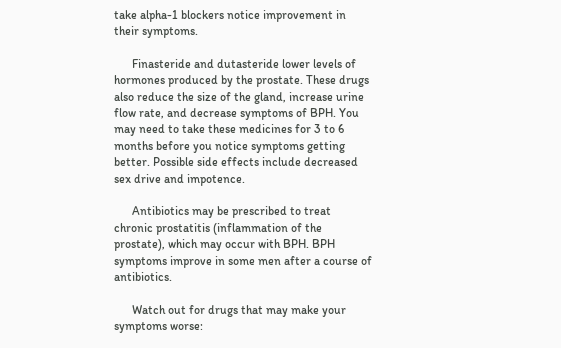take alpha-1 blockers notice improvement in their symptoms.

      Finasteride and dutasteride lower levels of hormones produced by the prostate. These drugs also reduce the size of the gland, increase urine flow rate, and decrease symptoms of BPH. You may need to take these medicines for 3 to 6 months before you notice symptoms getting better. Possible side effects include decreased sex drive and impotence.

      Antibiotics may be prescribed to treat chronic prostatitis (inflammation of the prostate), which may occur with BPH. BPH symptoms improve in some men after a course of antibiotics.

      Watch out for drugs that may make your symptoms worse: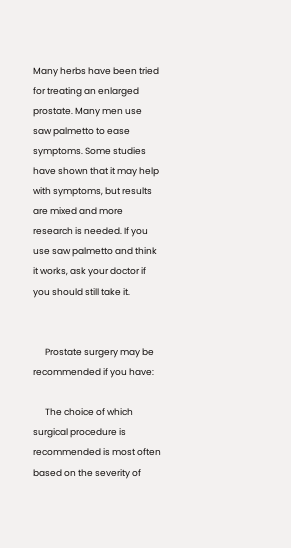Many herbs have been tried for treating an enlarged prostate. Many men use saw palmetto to ease symptoms. Some studies have shown that it may help with symptoms, but results are mixed and more research is needed. If you use saw palmetto and think it works, ask your doctor if you should still take it.


      Prostate surgery may be recommended if you have:

      The choice of which surgical procedure is recommended is most often based on the severity of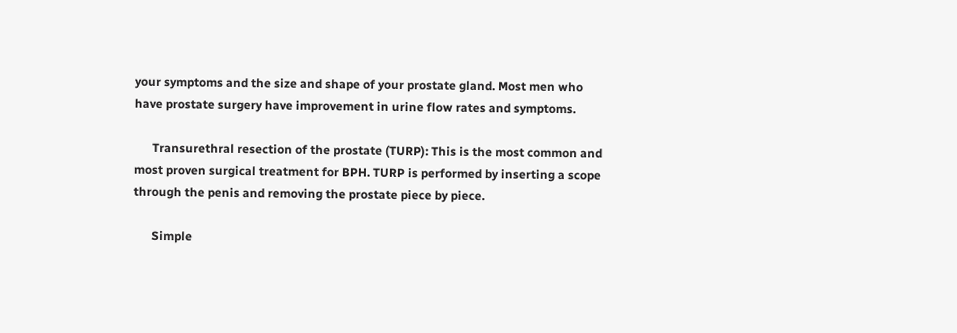your symptoms and the size and shape of your prostate gland. Most men who have prostate surgery have improvement in urine flow rates and symptoms.

      Transurethral resection of the prostate (TURP): This is the most common and most proven surgical treatment for BPH. TURP is performed by inserting a scope through the penis and removing the prostate piece by piece.

      Simple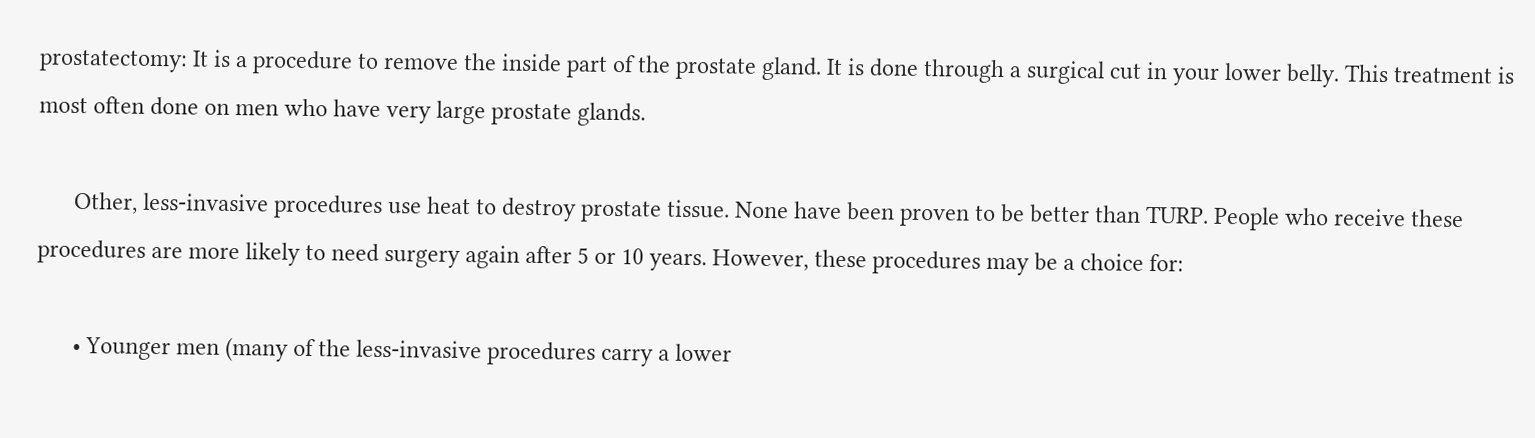prostatectomy: It is a procedure to remove the inside part of the prostate gland. It is done through a surgical cut in your lower belly. This treatment is most often done on men who have very large prostate glands.

      Other, less-invasive procedures use heat to destroy prostate tissue. None have been proven to be better than TURP. People who receive these procedures are more likely to need surgery again after 5 or 10 years. However, these procedures may be a choice for:

      • Younger men (many of the less-invasive procedures carry a lower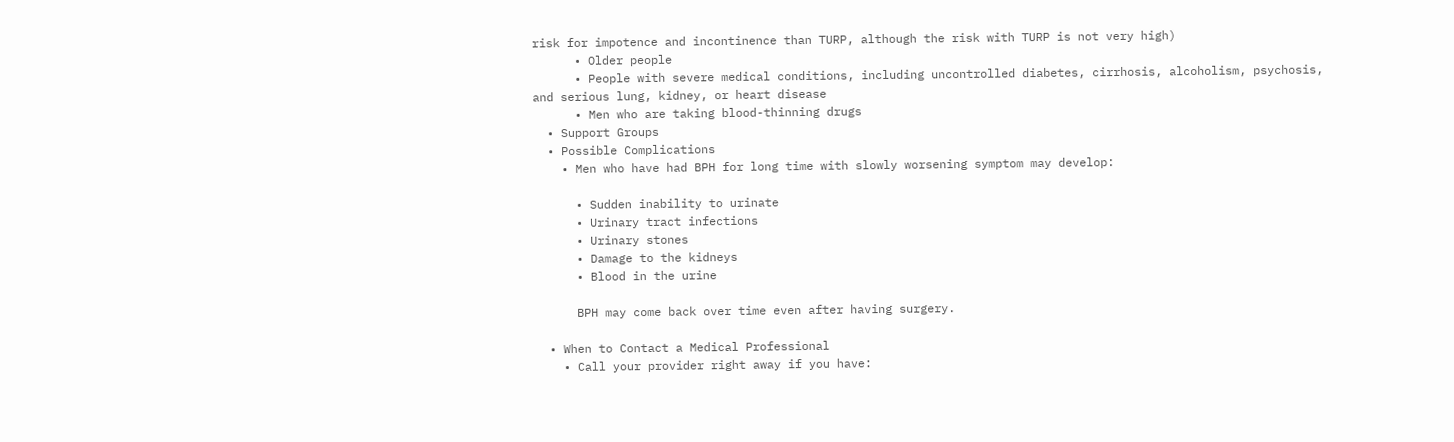risk for impotence and incontinence than TURP, although the risk with TURP is not very high)
      • Older people
      • People with severe medical conditions, including uncontrolled diabetes, cirrhosis, alcoholism, psychosis, and serious lung, kidney, or heart disease
      • Men who are taking blood-thinning drugs
  • Support Groups
  • Possible Complications
    • Men who have had BPH for long time with slowly worsening symptom may develop:

      • Sudden inability to urinate
      • Urinary tract infections
      • Urinary stones
      • Damage to the kidneys
      • Blood in the urine

      BPH may come back over time even after having surgery.

  • When to Contact a Medical Professional
    • Call your provider right away if you have: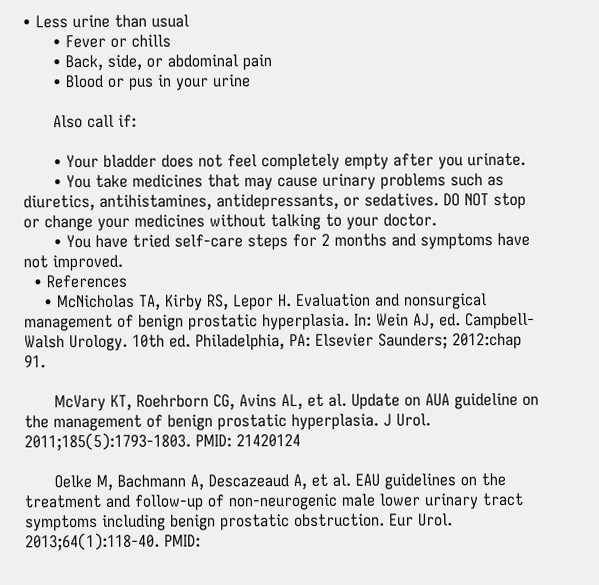• Less urine than usual
      • Fever or chills
      • Back, side, or abdominal pain
      • Blood or pus in your urine

      Also call if:

      • Your bladder does not feel completely empty after you urinate.
      • You take medicines that may cause urinary problems such as diuretics, antihistamines, antidepressants, or sedatives. DO NOT stop or change your medicines without talking to your doctor.
      • You have tried self-care steps for 2 months and symptoms have not improved.
  • References
    • McNicholas TA, Kirby RS, Lepor H. Evaluation and nonsurgical management of benign prostatic hyperplasia. In: Wein AJ, ed. Campbell-Walsh Urology. 10th ed. Philadelphia, PA: Elsevier Saunders; 2012:chap 91.

      McVary KT, Roehrborn CG, Avins AL, et al. Update on AUA guideline on the management of benign prostatic hyperplasia. J Urol. 2011;185(5):1793-1803. PMID: 21420124

      Oelke M, Bachmann A, Descazeaud A, et al. EAU guidelines on the treatment and follow-up of non-neurogenic male lower urinary tract symptoms including benign prostatic obstruction. Eur Urol. 2013;64(1):118-40. PMID: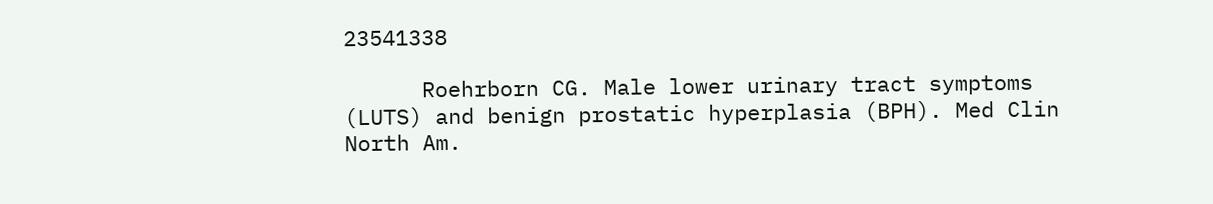23541338

      Roehrborn CG. Male lower urinary tract symptoms (LUTS) and benign prostatic hyperplasia (BPH). Med Clin North Am.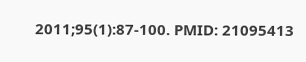2011;95(1):87-100. PMID: 21095413